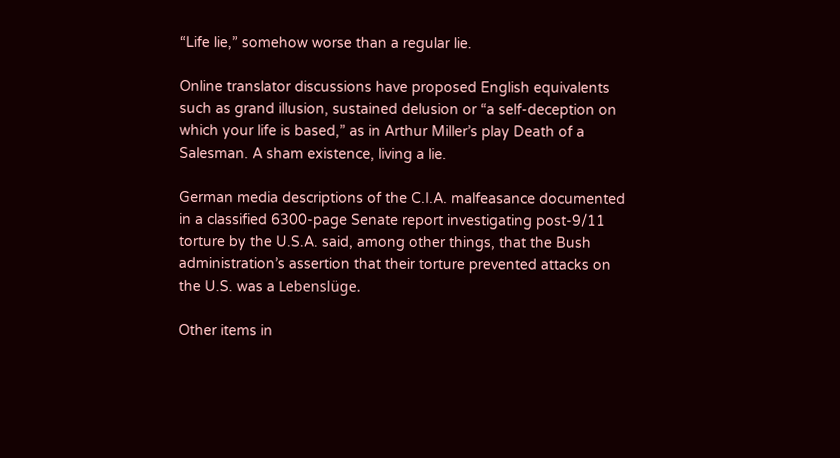“Life lie,” somehow worse than a regular lie.

Online translator discussions have proposed English equivalents such as grand illusion, sustained delusion or “a self-deception on which your life is based,” as in Arthur Miller’s play Death of a Salesman. A sham existence, living a lie.

German media descriptions of the C.I.A. malfeasance documented in a classified 6300-page Senate report investigating post-9/11 torture by the U.S.A. said, among other things, that the Bush administration’s assertion that their torture prevented attacks on the U.S. was a Lebenslüge.

Other items in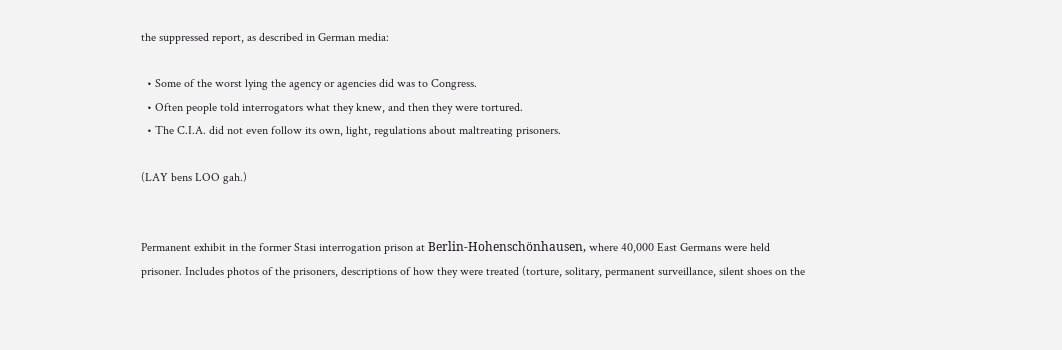the suppressed report, as described in German media:

  • Some of the worst lying the agency or agencies did was to Congress.
  • Often people told interrogators what they knew, and then they were tortured.
  • The C.I.A. did not even follow its own, light, regulations about maltreating prisoners.

(LAY bens LOO gah.)


Permanent exhibit in the former Stasi interrogation prison at Berlin-Hohenschönhausen, where 40,000 East Germans were held prisoner. Includes photos of the prisoners, descriptions of how they were treated (torture, solitary, permanent surveillance, silent shoes on the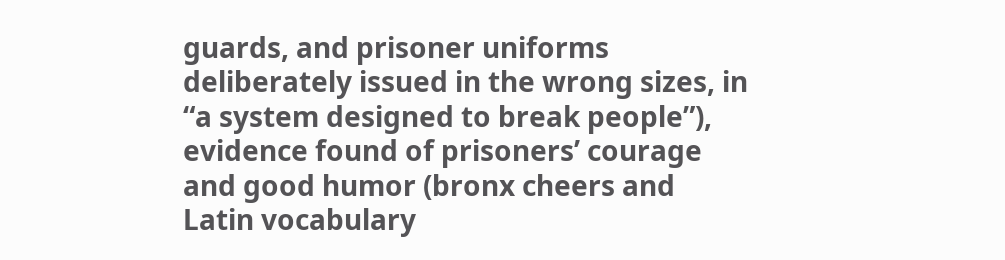guards, and prisoner uniforms deliberately issued in the wrong sizes, in “a system designed to break people”), evidence found of prisoners’ courage and good humor (bronx cheers and Latin vocabulary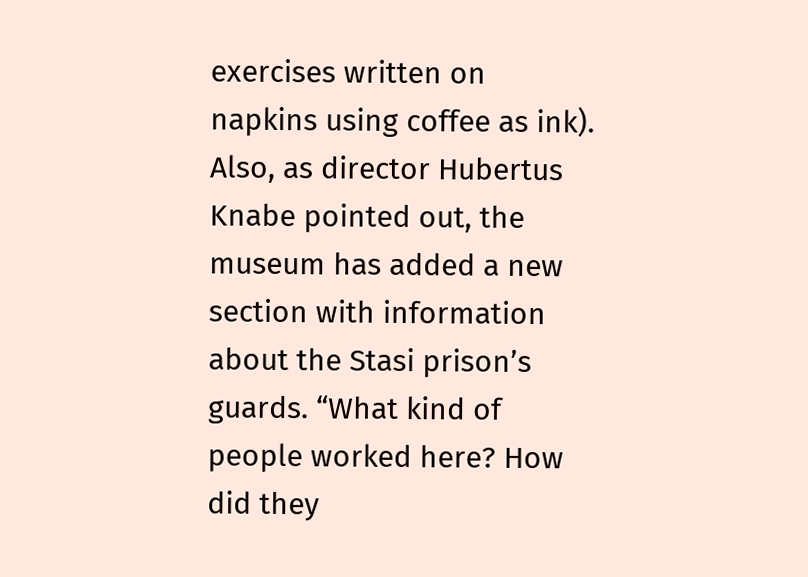exercises written on napkins using coffee as ink). Also, as director Hubertus Knabe pointed out, the museum has added a new section with information about the Stasi prison’s guards. “What kind of people worked here? How did they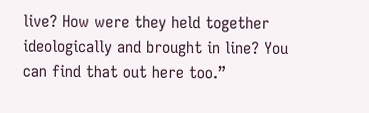live? How were they held together ideologically and brought in line? You can find that out here too.”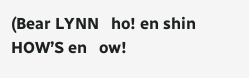(Bear LYNN   ho! en shin HOW’S en   ow!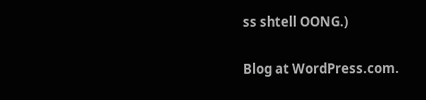ss shtell OONG.)

Blog at WordPress.com.